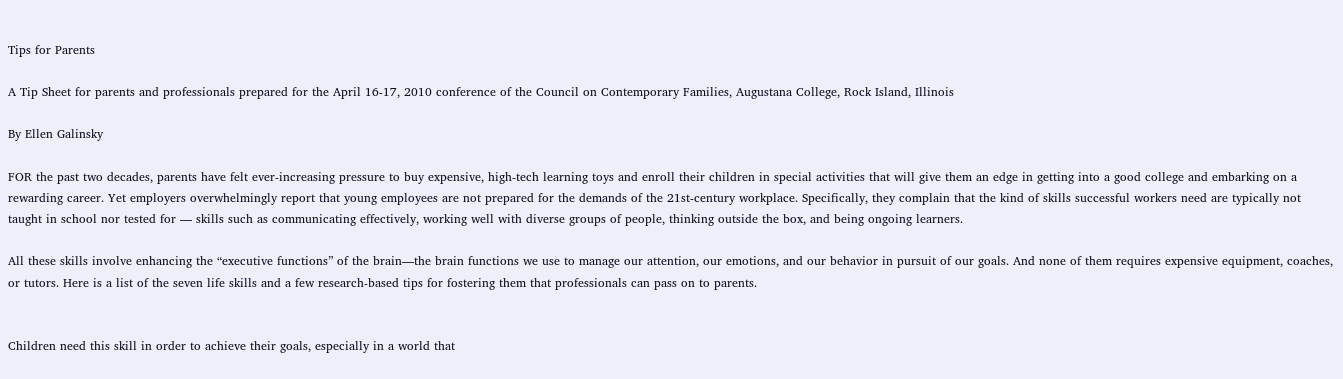Tips for Parents

A Tip Sheet for parents and professionals prepared for the April 16-17, 2010 conference of the Council on Contemporary Families, Augustana College, Rock Island, Illinois

By Ellen Galinsky

FOR the past two decades, parents have felt ever-increasing pressure to buy expensive, high-tech learning toys and enroll their children in special activities that will give them an edge in getting into a good college and embarking on a rewarding career. Yet employers overwhelmingly report that young employees are not prepared for the demands of the 21st-century workplace. Specifically, they complain that the kind of skills successful workers need are typically not taught in school nor tested for — skills such as communicating effectively, working well with diverse groups of people, thinking outside the box, and being ongoing learners.

All these skills involve enhancing the “executive functions” of the brain—the brain functions we use to manage our attention, our emotions, and our behavior in pursuit of our goals. And none of them requires expensive equipment, coaches, or tutors. Here is a list of the seven life skills and a few research-based tips for fostering them that professionals can pass on to parents.


Children need this skill in order to achieve their goals, especially in a world that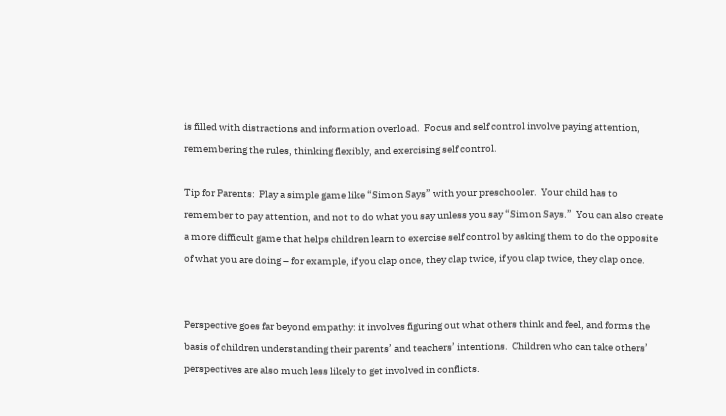is filled with distractions and information overload.  Focus and self control involve paying attention, remembering the rules, thinking flexibly, and exercising self control.

Tip for Parents:  Play a simple game like “Simon Says” with your preschooler.  Your child has to remember to pay attention, and not to do what you say unless you say “Simon Says.”  You can also create a more difficult game that helps children learn to exercise self control by asking them to do the opposite of what you are doing – for example, if you clap once, they clap twice, if you clap twice, they clap once.


Perspective goes far beyond empathy: it involves figuring out what others think and feel, and forms the basis of children understanding their parents’ and teachers’ intentions.  Children who can take others’ perspectives are also much less likely to get involved in conflicts.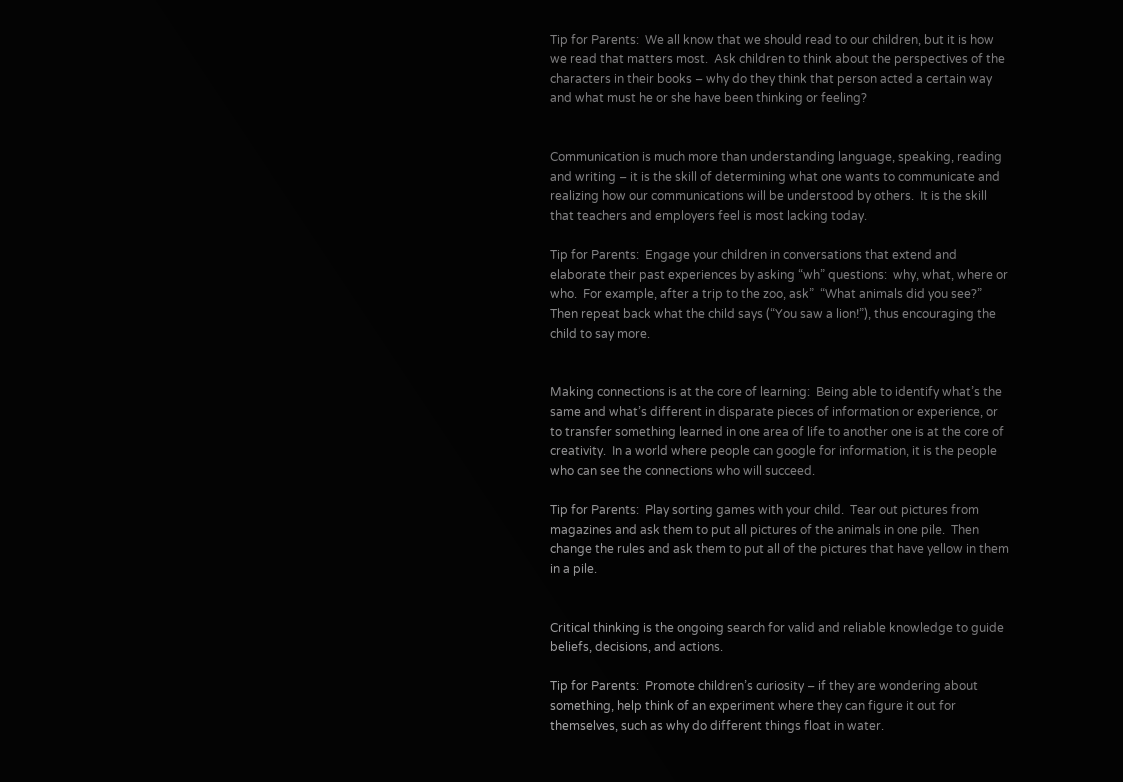Tip for Parents:  We all know that we should read to our children, but it is how we read that matters most.  Ask children to think about the perspectives of the characters in their books – why do they think that person acted a certain way and what must he or she have been thinking or feeling?


Communication is much more than understanding language, speaking, reading and writing – it is the skill of determining what one wants to communicate and realizing how our communications will be understood by others.  It is the skill that teachers and employers feel is most lacking today.

Tip for Parents:  Engage your children in conversations that extend and elaborate their past experiences by asking “wh” questions:  why, what, where or who.  For example, after a trip to the zoo, ask”  “What animals did you see?”  Then repeat back what the child says (“You saw a lion!”), thus encouraging the child to say more.


Making connections is at the core of learning:  Being able to identify what’s the same and what’s different in disparate pieces of information or experience, or to transfer something learned in one area of life to another one is at the core of creativity.  In a world where people can google for information, it is the people who can see the connections who will succeed.

Tip for Parents:  Play sorting games with your child.  Tear out pictures from magazines and ask them to put all pictures of the animals in one pile.  Then change the rules and ask them to put all of the pictures that have yellow in them in a pile.


Critical thinking is the ongoing search for valid and reliable knowledge to guide beliefs, decisions, and actions.

Tip for Parents:  Promote children’s curiosity – if they are wondering about something, help think of an experiment where they can figure it out for themselves, such as why do different things float in water.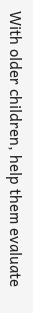With older children, help them evaluate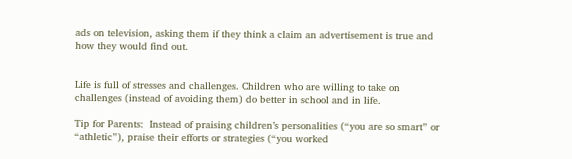ads on television, asking them if they think a claim an advertisement is true and how they would find out.


Life is full of stresses and challenges. Children who are willing to take on challenges (instead of avoiding them) do better in school and in life.

Tip for Parents:  Instead of praising children’s personalities (“you are so smart” or “athletic”), praise their efforts or strategies (“you worked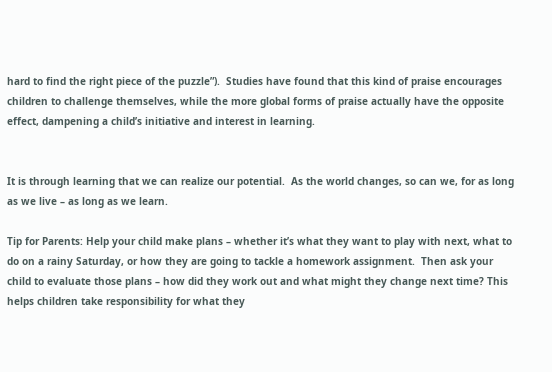hard to find the right piece of the puzzle”).  Studies have found that this kind of praise encourages children to challenge themselves, while the more global forms of praise actually have the opposite effect, dampening a child’s initiative and interest in learning.


It is through learning that we can realize our potential.  As the world changes, so can we, for as long as we live – as long as we learn.

Tip for Parents: Help your child make plans – whether it’s what they want to play with next, what to do on a rainy Saturday, or how they are going to tackle a homework assignment.  Then ask your child to evaluate those plans – how did they work out and what might they change next time? This helps children take responsibility for what they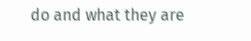do and what they are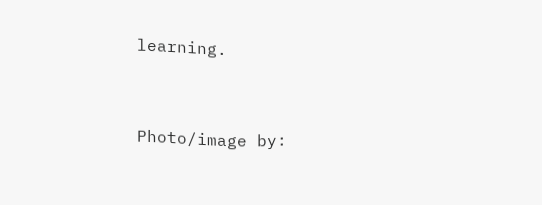learning.


Photo/image by: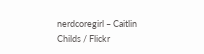nerdcoregirl – Caitlin Childs / Flickr